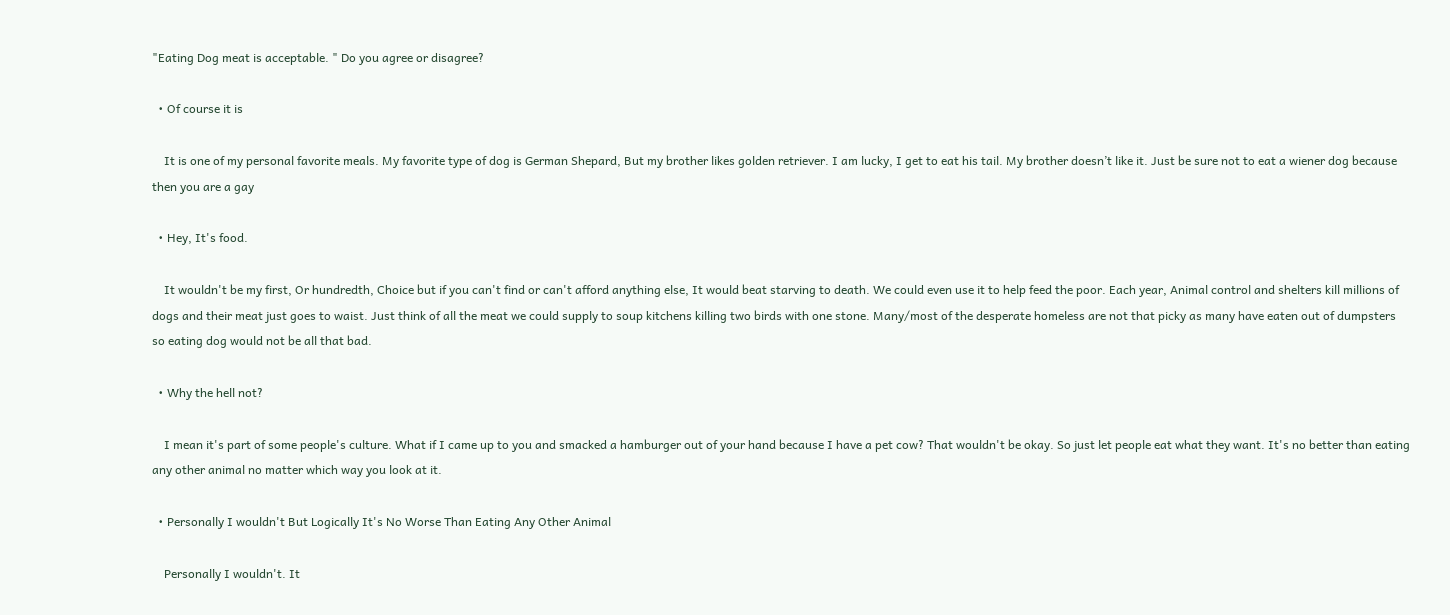"Eating Dog meat is acceptable. " Do you agree or disagree?

  • Of course it is

    It is one of my personal favorite meals. My favorite type of dog is German Shepard, But my brother likes golden retriever. I am lucky, I get to eat his tail. My brother doesn’t like it. Just be sure not to eat a wiener dog because then you are a gay

  • Hey, It's food.

    It wouldn't be my first, Or hundredth, Choice but if you can't find or can't afford anything else, It would beat starving to death. We could even use it to help feed the poor. Each year, Animal control and shelters kill millions of dogs and their meat just goes to waist. Just think of all the meat we could supply to soup kitchens killing two birds with one stone. Many/most of the desperate homeless are not that picky as many have eaten out of dumpsters so eating dog would not be all that bad.

  • Why the hell not?

    I mean it's part of some people's culture. What if I came up to you and smacked a hamburger out of your hand because I have a pet cow? That wouldn't be okay. So just let people eat what they want. It's no better than eating any other animal no matter which way you look at it.

  • Personally I wouldn't But Logically It's No Worse Than Eating Any Other Animal

    Personally I wouldn't. It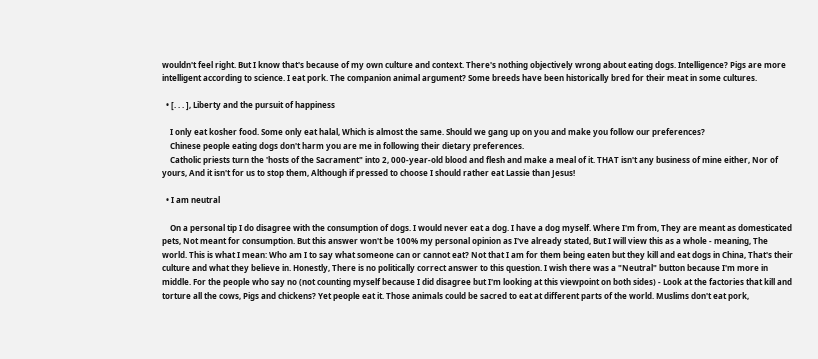wouldn't feel right. But I know that's because of my own culture and context. There's nothing objectively wrong about eating dogs. Intelligence? Pigs are more intelligent according to science. I eat pork. The companion animal argument? Some breeds have been historically bred for their meat in some cultures.

  • [. . . ], Liberty and the pursuit of happiness

    I only eat kosher food. Some only eat halal, Which is almost the same. Should we gang up on you and make you follow our preferences?
    Chinese people eating dogs don't harm you are me in following their dietary preferences.
    Catholic priests turn the 'hosts of the Sacrament" into 2, 000-year-old blood and flesh and make a meal of it. THAT isn't any business of mine either, Nor of yours, And it isn't for us to stop them, Although if pressed to choose I should rather eat Lassie than Jesus!

  • I am neutral

    On a personal tip I do disagree with the consumption of dogs. I would never eat a dog. I have a dog myself. Where I'm from, They are meant as domesticated pets, Not meant for consumption. But this answer won't be 100% my personal opinion as I've already stated, But I will view this as a whole - meaning, The world. This is what I mean: Who am I to say what someone can or cannot eat? Not that I am for them being eaten but they kill and eat dogs in China, That's their culture and what they believe in. Honestly, There is no politically correct answer to this question. I wish there was a "Neutral" button because I'm more in middle. For the people who say no (not counting myself because I did disagree but I'm looking at this viewpoint on both sides) - Look at the factories that kill and torture all the cows, Pigs and chickens? Yet people eat it. Those animals could be sacred to eat at different parts of the world. Muslims don't eat pork,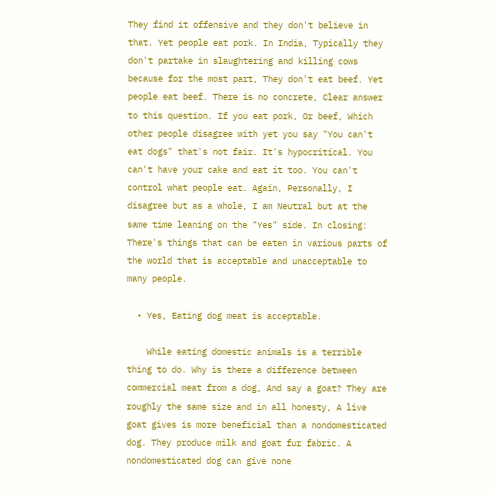They find it offensive and they don't believe in that. Yet people eat pork. In India, Typically they don't partake in slaughtering and killing cows because for the most part, They don't eat beef. Yet people eat beef. There is no concrete, Clear answer to this question. If you eat pork, Or beef, Which other people disagree with yet you say "You can't eat dogs" that's not fair. It's hypocritical. You can't have your cake and eat it too. You can't control what people eat. Again, Personally, I disagree but as a whole, I am Neutral but at the same time leaning on the "Yes" side. In closing: There's things that can be eaten in various parts of the world that is acceptable and unacceptable to many people.

  • Yes, Eating dog meat is acceptable.

    While eating domestic animals is a terrible thing to do. Why is there a difference between commercial meat from a dog, And say a goat? They are roughly the same size and in all honesty, A live goat gives is more beneficial than a nondomesticated dog. They produce milk and goat fur fabric. A nondomesticated dog can give none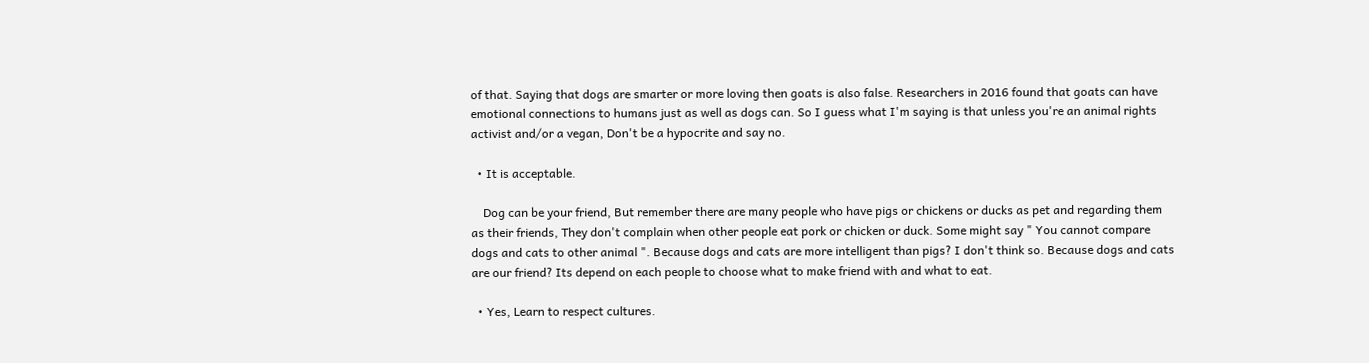of that. Saying that dogs are smarter or more loving then goats is also false. Researchers in 2016 found that goats can have emotional connections to humans just as well as dogs can. So I guess what I'm saying is that unless you're an animal rights activist and/or a vegan, Don't be a hypocrite and say no.

  • It is acceptable.

    Dog can be your friend, But remember there are many people who have pigs or chickens or ducks as pet and regarding them as their friends, They don't complain when other people eat pork or chicken or duck. Some might say " You cannot compare dogs and cats to other animal ". Because dogs and cats are more intelligent than pigs? I don't think so. Because dogs and cats are our friend? Its depend on each people to choose what to make friend with and what to eat.

  • Yes, Learn to respect cultures.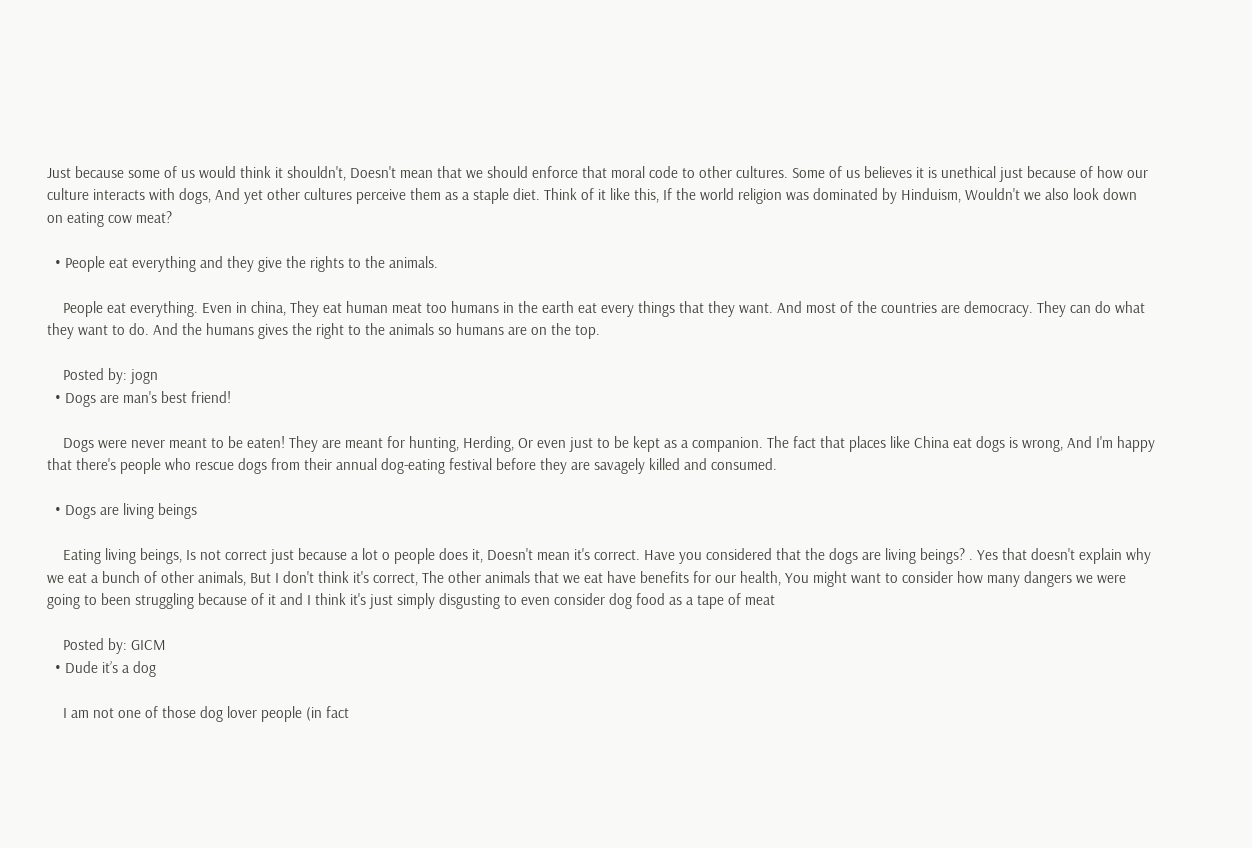Just because some of us would think it shouldn't, Doesn't mean that we should enforce that moral code to other cultures. Some of us believes it is unethical just because of how our culture interacts with dogs, And yet other cultures perceive them as a staple diet. Think of it like this, If the world religion was dominated by Hinduism, Wouldn't we also look down on eating cow meat?

  • People eat everything and they give the rights to the animals.

    People eat everything. Even in china, They eat human meat too humans in the earth eat every things that they want. And most of the countries are democracy. They can do what they want to do. And the humans gives the right to the animals so humans are on the top.

    Posted by: jogn
  • Dogs are man's best friend!

    Dogs were never meant to be eaten! They are meant for hunting, Herding, Or even just to be kept as a companion. The fact that places like China eat dogs is wrong, And I'm happy that there's people who rescue dogs from their annual dog-eating festival before they are savagely killed and consumed.

  • Dogs are living beings

    Eating living beings, Is not correct just because a lot o people does it, Doesn't mean it's correct. Have you considered that the dogs are living beings? . Yes that doesn't explain why we eat a bunch of other animals, But I don't think it's correct, The other animals that we eat have benefits for our health, You might want to consider how many dangers we were going to been struggling because of it and I think it's just simply disgusting to even consider dog food as a tape of meat

    Posted by: GICM
  • Dude it’s a dog

    I am not one of those dog lover people (in fact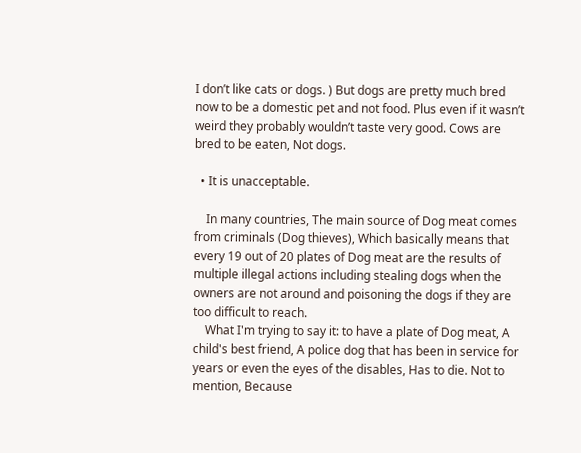I don’t like cats or dogs. ) But dogs are pretty much bred now to be a domestic pet and not food. Plus even if it wasn’t weird they probably wouldn’t taste very good. Cows are bred to be eaten, Not dogs.

  • It is unacceptable.

    In many countries, The main source of Dog meat comes from criminals (Dog thieves), Which basically means that every 19 out of 20 plates of Dog meat are the results of multiple illegal actions including stealing dogs when the owners are not around and poisoning the dogs if they are too difficult to reach.
    What I'm trying to say it: to have a plate of Dog meat, A child's best friend, A police dog that has been in service for years or even the eyes of the disables, Has to die. Not to mention, Because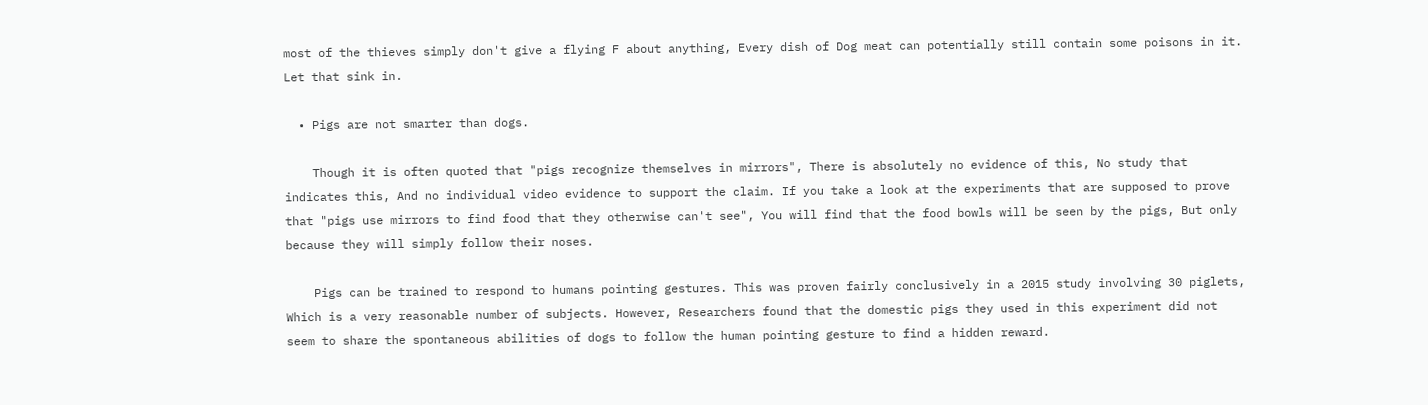most of the thieves simply don't give a flying F about anything, Every dish of Dog meat can potentially still contain some poisons in it. Let that sink in.

  • Pigs are not smarter than dogs.

    Though it is often quoted that "pigs recognize themselves in mirrors", There is absolutely no evidence of this, No study that indicates this, And no individual video evidence to support the claim. If you take a look at the experiments that are supposed to prove that "pigs use mirrors to find food that they otherwise can't see", You will find that the food bowls will be seen by the pigs, But only because they will simply follow their noses.

    Pigs can be trained to respond to humans pointing gestures. This was proven fairly conclusively in a 2015 study involving 30 piglets, Which is a very reasonable number of subjects. However, Researchers found that the domestic pigs they used in this experiment did not seem to share the spontaneous abilities of dogs to follow the human pointing gesture to find a hidden reward.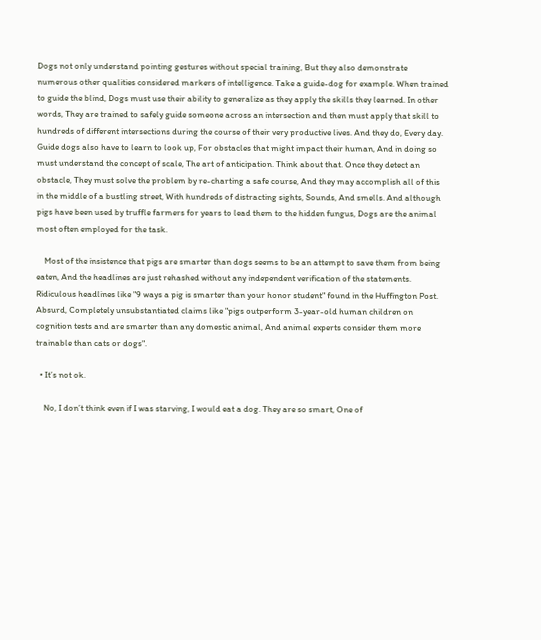Dogs not only understand pointing gestures without special training, But they also demonstrate numerous other qualities considered markers of intelligence. Take a guide-dog for example. When trained to guide the blind, Dogs must use their ability to generalize as they apply the skills they learned. In other words, They are trained to safely guide someone across an intersection and then must apply that skill to hundreds of different intersections during the course of their very productive lives. And they do, Every day. Guide dogs also have to learn to look up, For obstacles that might impact their human, And in doing so must understand the concept of scale, The art of anticipation. Think about that. Once they detect an obstacle, They must solve the problem by re-charting a safe course, And they may accomplish all of this in the middle of a bustling street, With hundreds of distracting sights, Sounds, And smells. And although pigs have been used by truffle farmers for years to lead them to the hidden fungus, Dogs are the animal most often employed for the task.

    Most of the insistence that pigs are smarter than dogs seems to be an attempt to save them from being eaten, And the headlines are just rehashed without any independent verification of the statements. Ridiculous headlines like "9 ways a pig is smarter than your honor student" found in the Huffington Post. Absurd, Completely unsubstantiated claims like "pigs outperform 3-year-old human children on cognition tests and are smarter than any domestic animal, And animal experts consider them more trainable than cats or dogs".

  • It’s not ok.

    No, I don’t think even if I was starving, I would eat a dog. They are so smart, One of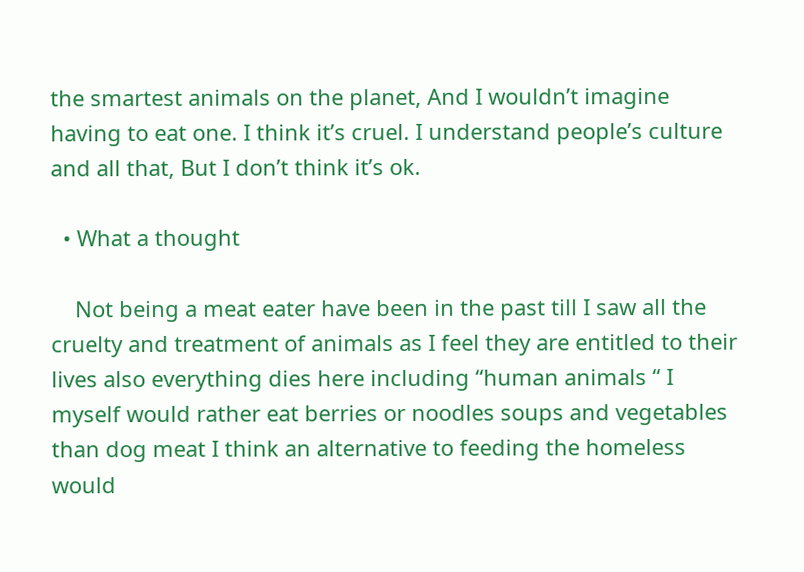the smartest animals on the planet, And I wouldn’t imagine having to eat one. I think it’s cruel. I understand people’s culture and all that, But I don’t think it’s ok.

  • What a thought

    Not being a meat eater have been in the past till I saw all the cruelty and treatment of animals as I feel they are entitled to their lives also everything dies here including “human animals “ I myself would rather eat berries or noodles soups and vegetables than dog meat I think an alternative to feeding the homeless would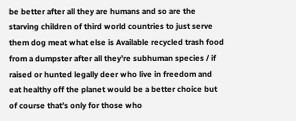be better after all they are humans and so are the starving children of third world countries to just serve them dog meat what else is Available recycled trash food from a dumpster after all they’re subhuman species / if raised or hunted legally deer who live in freedom and eat healthy off the planet would be a better choice but of course that’s only for those who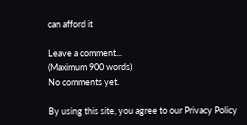can afford it

Leave a comment...
(Maximum 900 words)
No comments yet.

By using this site, you agree to our Privacy Policy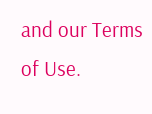and our Terms of Use.